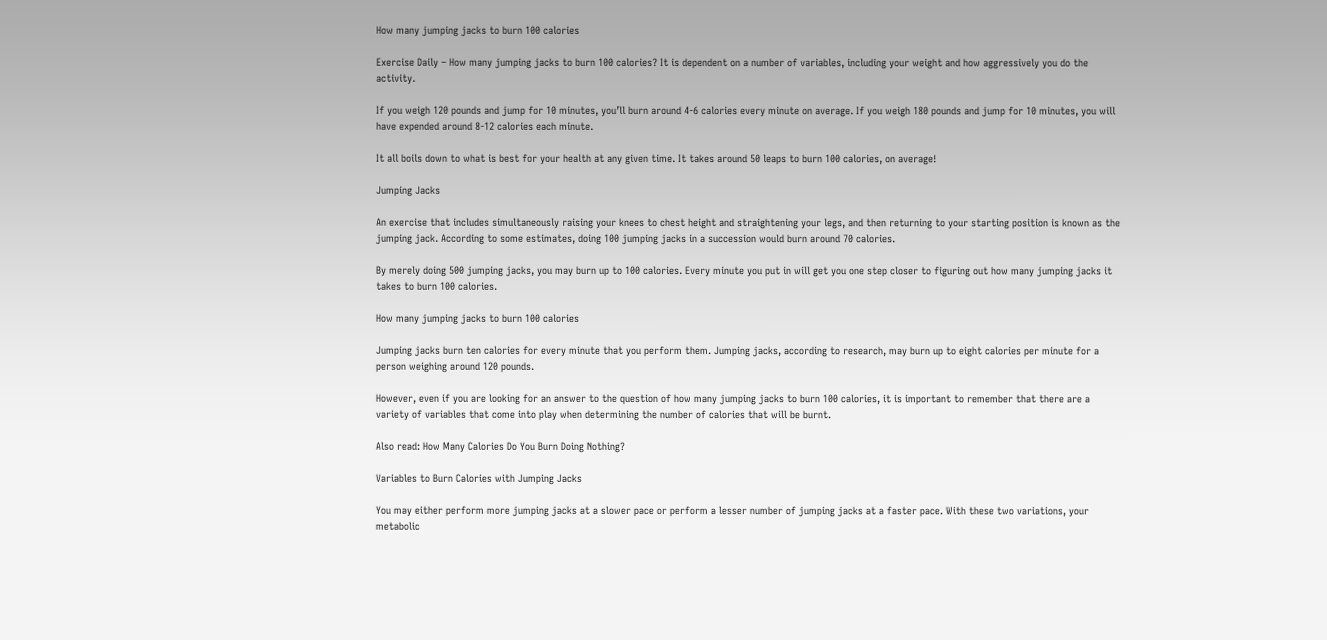How many jumping jacks to burn 100 calories

Exercise Daily – How many jumping jacks to burn 100 calories? It is dependent on a number of variables, including your weight and how aggressively you do the activity.

If you weigh 120 pounds and jump for 10 minutes, you’ll burn around 4-6 calories every minute on average. If you weigh 180 pounds and jump for 10 minutes, you will have expended around 8-12 calories each minute.

It all boils down to what is best for your health at any given time. It takes around 50 leaps to burn 100 calories, on average!

Jumping Jacks

An exercise that includes simultaneously raising your knees to chest height and straightening your legs, and then returning to your starting position is known as the jumping jack. According to some estimates, doing 100 jumping jacks in a succession would burn around 70 calories.

By merely doing 500 jumping jacks, you may burn up to 100 calories. Every minute you put in will get you one step closer to figuring out how many jumping jacks it takes to burn 100 calories.

How many jumping jacks to burn 100 calories

Jumping jacks burn ten calories for every minute that you perform them. Jumping jacks, according to research, may burn up to eight calories per minute for a person weighing around 120 pounds.

However, even if you are looking for an answer to the question of how many jumping jacks to burn 100 calories, it is important to remember that there are a variety of variables that come into play when determining the number of calories that will be burnt.

Also read: How Many Calories Do You Burn Doing Nothing?

Variables to Burn Calories with Jumping Jacks

You may either perform more jumping jacks at a slower pace or perform a lesser number of jumping jacks at a faster pace. With these two variations, your metabolic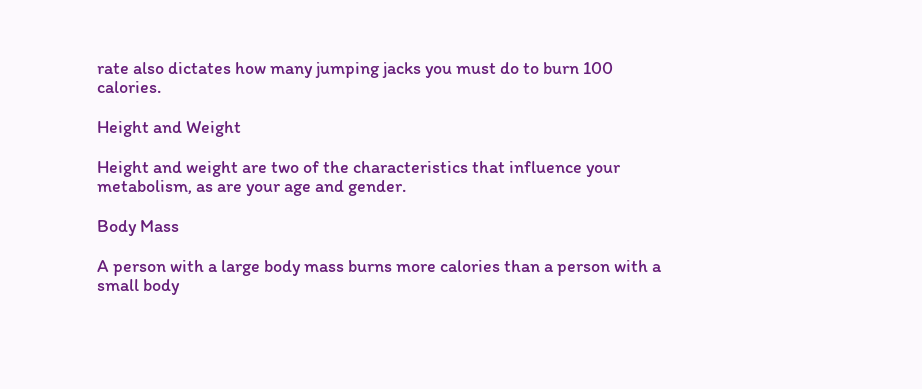rate also dictates how many jumping jacks you must do to burn 100 calories.

Height and Weight

Height and weight are two of the characteristics that influence your metabolism, as are your age and gender.

Body Mass

A person with a large body mass burns more calories than a person with a small body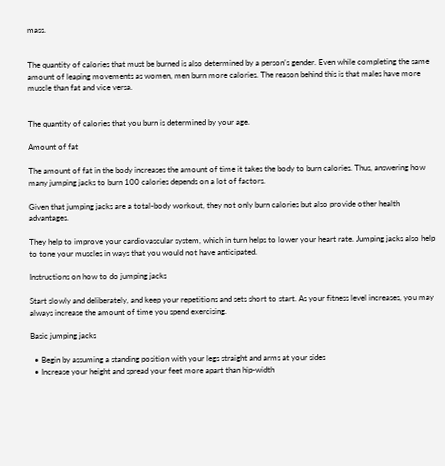mass.


The quantity of calories that must be burned is also determined by a person’s gender. Even while completing the same amount of leaping movements as women, men burn more calories. The reason behind this is that males have more muscle than fat and vice versa.


The quantity of calories that you burn is determined by your age.

Amount of fat

The amount of fat in the body increases the amount of time it takes the body to burn calories. Thus, answering how many jumping jacks to burn 100 calories depends on a lot of factors.

Given that jumping jacks are a total-body workout, they not only burn calories but also provide other health advantages.

They help to improve your cardiovascular system, which in turn helps to lower your heart rate. Jumping jacks also help to tone your muscles in ways that you would not have anticipated.

Instructions on how to do jumping jacks

Start slowly and deliberately, and keep your repetitions and sets short to start. As your fitness level increases, you may always increase the amount of time you spend exercising.

Basic jumping jacks

  • Begin by assuming a standing position with your legs straight and arms at your sides
  • Increase your height and spread your feet more apart than hip-width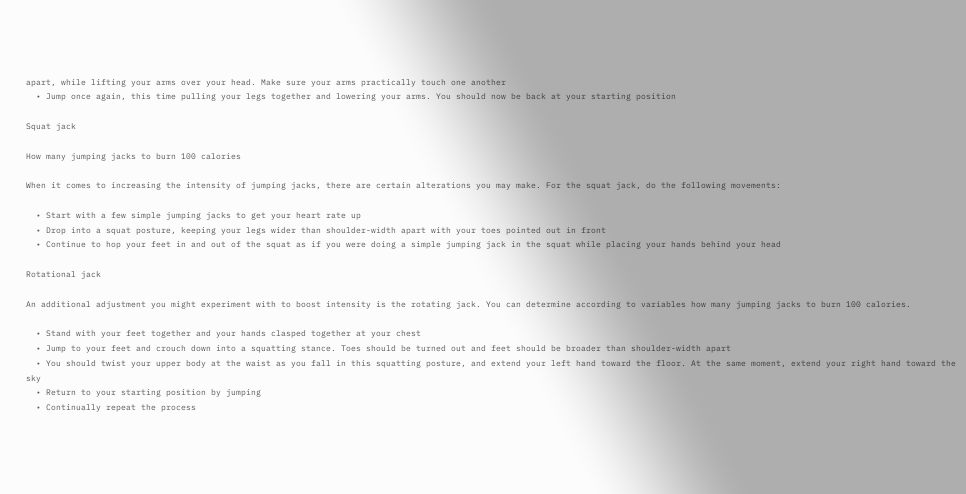apart, while lifting your arms over your head. Make sure your arms practically touch one another
  • Jump once again, this time pulling your legs together and lowering your arms. You should now be back at your starting position

Squat jack

How many jumping jacks to burn 100 calories

When it comes to increasing the intensity of jumping jacks, there are certain alterations you may make. For the squat jack, do the following movements:

  • Start with a few simple jumping jacks to get your heart rate up
  • Drop into a squat posture, keeping your legs wider than shoulder-width apart with your toes pointed out in front
  • Continue to hop your feet in and out of the squat as if you were doing a simple jumping jack in the squat while placing your hands behind your head

Rotational jack

An additional adjustment you might experiment with to boost intensity is the rotating jack. You can determine according to variables how many jumping jacks to burn 100 calories.

  • Stand with your feet together and your hands clasped together at your chest
  • Jump to your feet and crouch down into a squatting stance. Toes should be turned out and feet should be broader than shoulder-width apart
  • You should twist your upper body at the waist as you fall in this squatting posture, and extend your left hand toward the floor. At the same moment, extend your right hand toward the sky
  • Return to your starting position by jumping
  • Continually repeat the process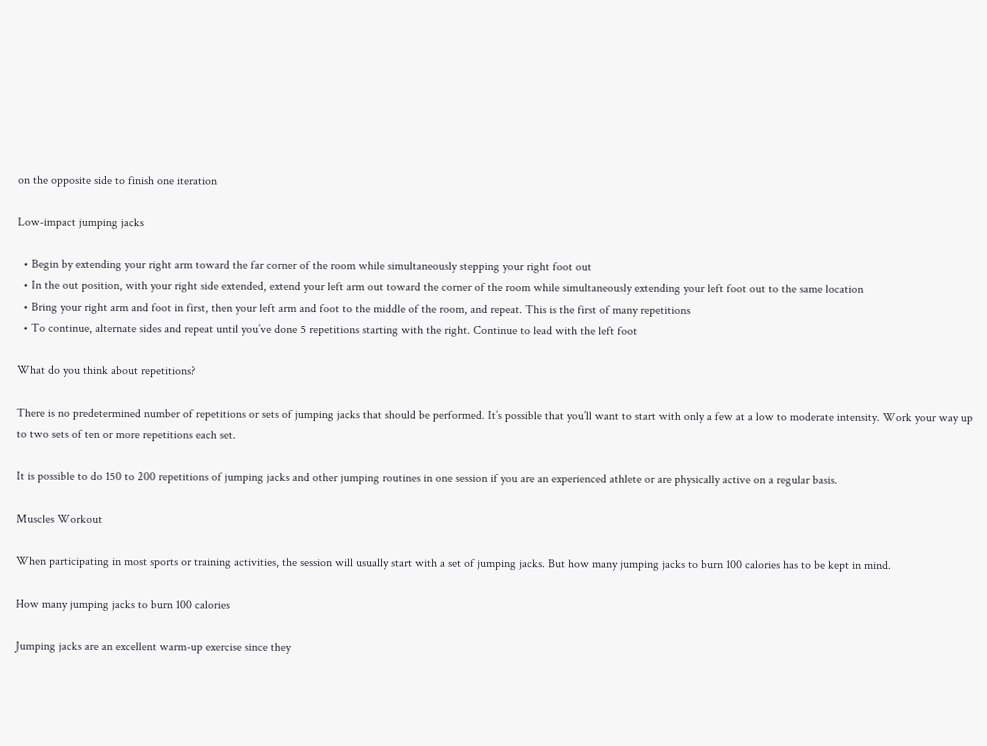on the opposite side to finish one iteration

Low-impact jumping jacks

  • Begin by extending your right arm toward the far corner of the room while simultaneously stepping your right foot out
  • In the out position, with your right side extended, extend your left arm out toward the corner of the room while simultaneously extending your left foot out to the same location
  • Bring your right arm and foot in first, then your left arm and foot to the middle of the room, and repeat. This is the first of many repetitions
  • To continue, alternate sides and repeat until you’ve done 5 repetitions starting with the right. Continue to lead with the left foot

What do you think about repetitions?

There is no predetermined number of repetitions or sets of jumping jacks that should be performed. It’s possible that you’ll want to start with only a few at a low to moderate intensity. Work your way up to two sets of ten or more repetitions each set.

It is possible to do 150 to 200 repetitions of jumping jacks and other jumping routines in one session if you are an experienced athlete or are physically active on a regular basis.

Muscles Workout

When participating in most sports or training activities, the session will usually start with a set of jumping jacks. But how many jumping jacks to burn 100 calories has to be kept in mind.

How many jumping jacks to burn 100 calories

Jumping jacks are an excellent warm-up exercise since they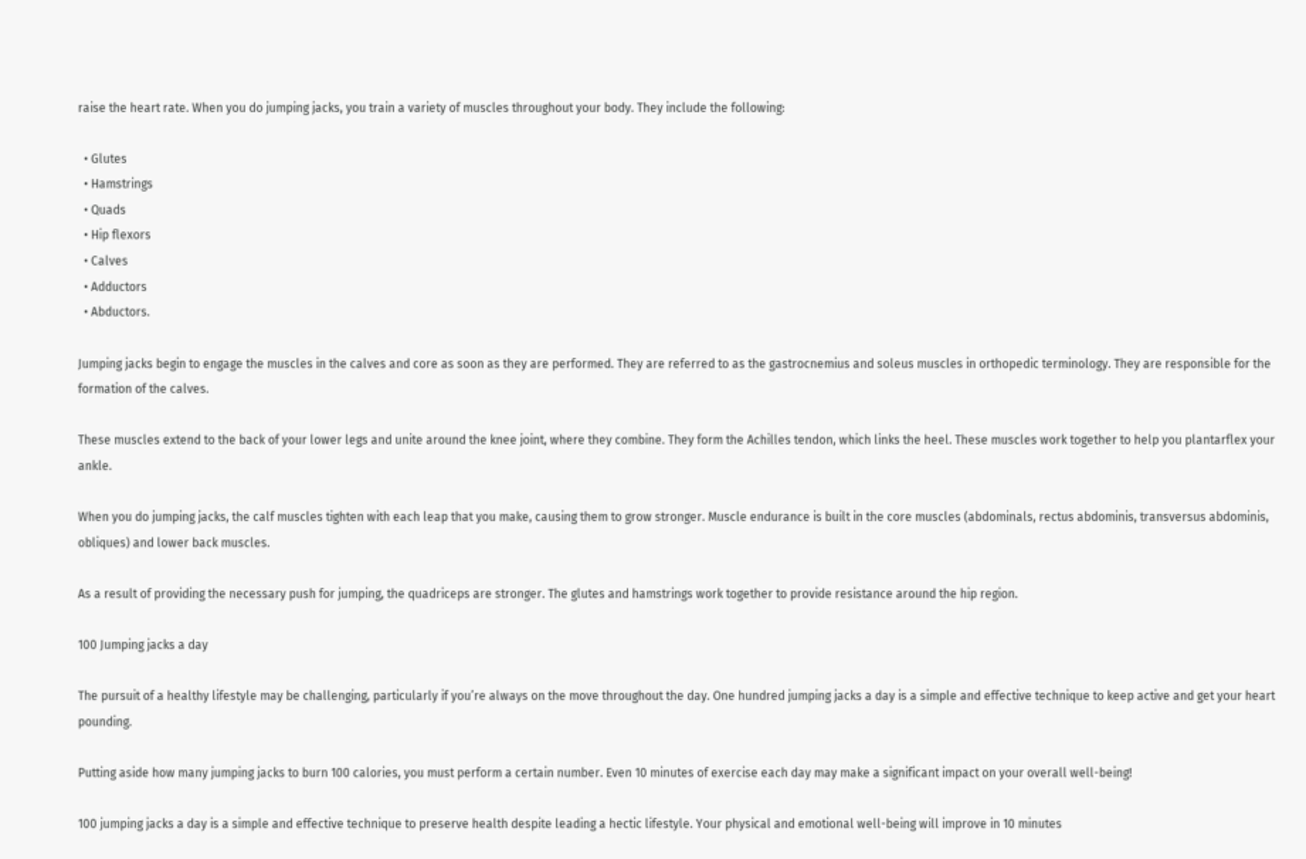raise the heart rate. When you do jumping jacks, you train a variety of muscles throughout your body. They include the following:

  • Glutes
  • Hamstrings
  • Quads
  • Hip flexors
  • Calves
  • Adductors
  • Abductors.

Jumping jacks begin to engage the muscles in the calves and core as soon as they are performed. They are referred to as the gastrocnemius and soleus muscles in orthopedic terminology. They are responsible for the formation of the calves.

These muscles extend to the back of your lower legs and unite around the knee joint, where they combine. They form the Achilles tendon, which links the heel. These muscles work together to help you plantarflex your ankle.

When you do jumping jacks, the calf muscles tighten with each leap that you make, causing them to grow stronger. Muscle endurance is built in the core muscles (abdominals, rectus abdominis, transversus abdominis, obliques) and lower back muscles.

As a result of providing the necessary push for jumping, the quadriceps are stronger. The glutes and hamstrings work together to provide resistance around the hip region.

100 Jumping jacks a day

The pursuit of a healthy lifestyle may be challenging, particularly if you’re always on the move throughout the day. One hundred jumping jacks a day is a simple and effective technique to keep active and get your heart pounding.

Putting aside how many jumping jacks to burn 100 calories, you must perform a certain number. Even 10 minutes of exercise each day may make a significant impact on your overall well-being!

100 jumping jacks a day is a simple and effective technique to preserve health despite leading a hectic lifestyle. Your physical and emotional well-being will improve in 10 minutes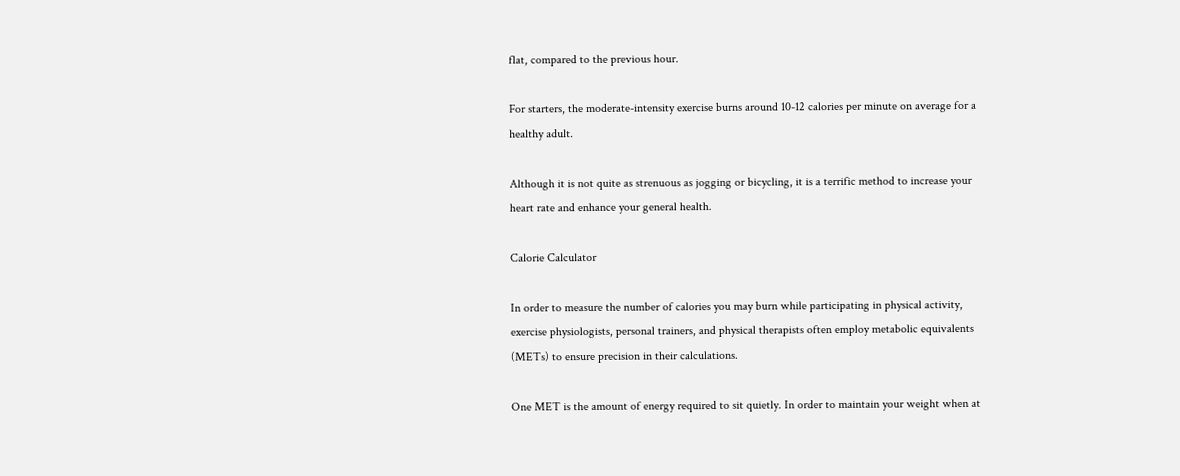flat, compared to the previous hour.

For starters, the moderate-intensity exercise burns around 10-12 calories per minute on average for a healthy adult.

Although it is not quite as strenuous as jogging or bicycling, it is a terrific method to increase your heart rate and enhance your general health.

Calorie Calculator

In order to measure the number of calories you may burn while participating in physical activity, exercise physiologists, personal trainers, and physical therapists often employ metabolic equivalents (METs) to ensure precision in their calculations.

One MET is the amount of energy required to sit quietly. In order to maintain your weight when at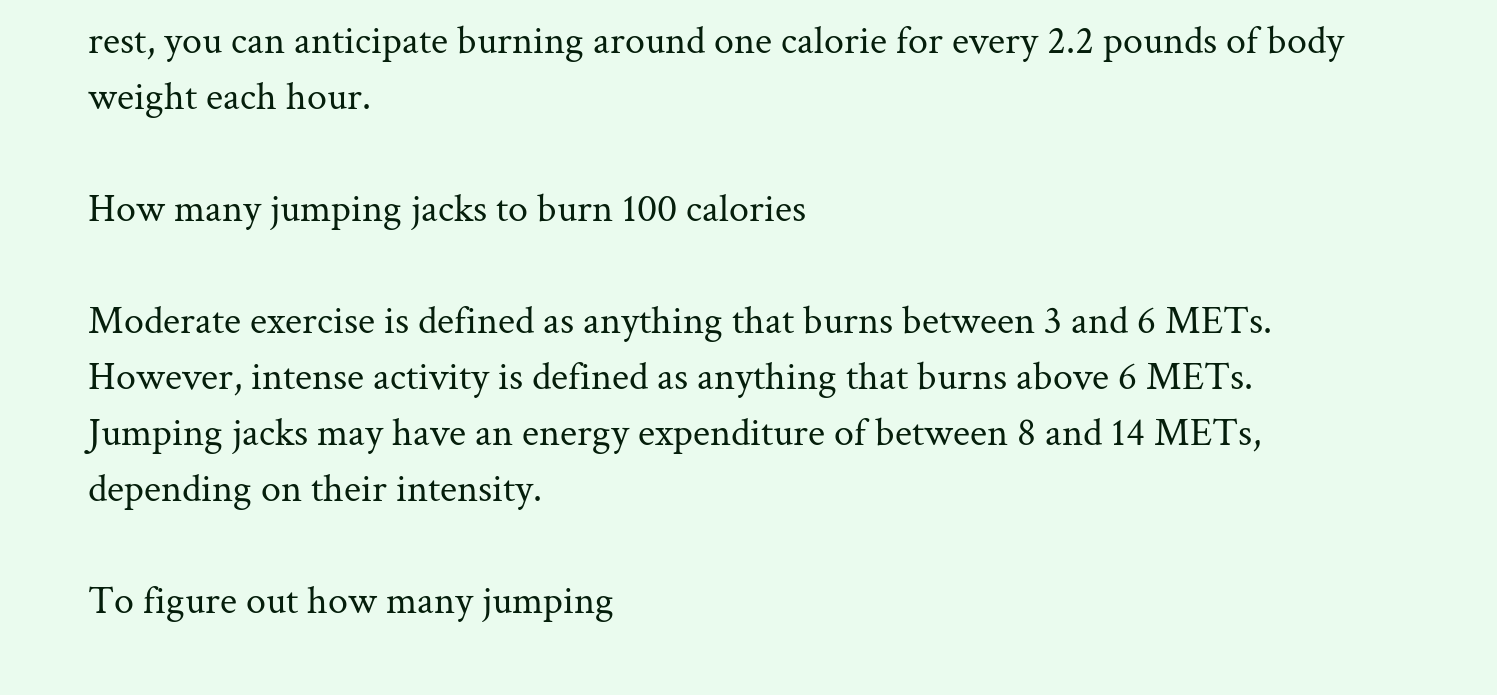rest, you can anticipate burning around one calorie for every 2.2 pounds of body weight each hour.

How many jumping jacks to burn 100 calories

Moderate exercise is defined as anything that burns between 3 and 6 METs. However, intense activity is defined as anything that burns above 6 METs. Jumping jacks may have an energy expenditure of between 8 and 14 METs, depending on their intensity.

To figure out how many jumping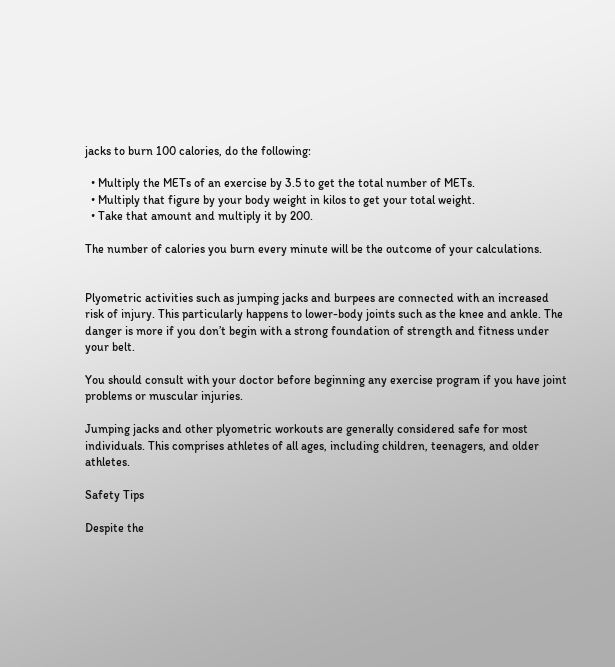jacks to burn 100 calories, do the following:

  • Multiply the METs of an exercise by 3.5 to get the total number of METs.
  • Multiply that figure by your body weight in kilos to get your total weight.
  • Take that amount and multiply it by 200.

The number of calories you burn every minute will be the outcome of your calculations.


Plyometric activities such as jumping jacks and burpees are connected with an increased risk of injury. This particularly happens to lower-body joints such as the knee and ankle. The danger is more if you don’t begin with a strong foundation of strength and fitness under your belt.

You should consult with your doctor before beginning any exercise program if you have joint problems or muscular injuries.

Jumping jacks and other plyometric workouts are generally considered safe for most individuals. This comprises athletes of all ages, including children, teenagers, and older athletes.

Safety Tips

Despite the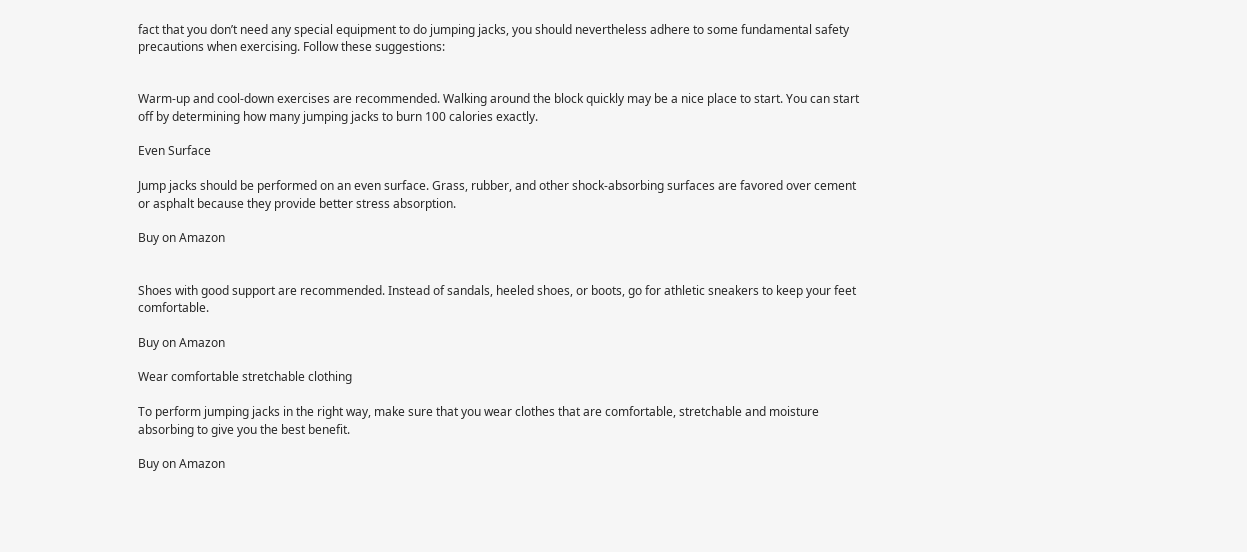fact that you don’t need any special equipment to do jumping jacks, you should nevertheless adhere to some fundamental safety precautions when exercising. Follow these suggestions:


Warm-up and cool-down exercises are recommended. Walking around the block quickly may be a nice place to start. You can start off by determining how many jumping jacks to burn 100 calories exactly.

Even Surface

Jump jacks should be performed on an even surface. Grass, rubber, and other shock-absorbing surfaces are favored over cement or asphalt because they provide better stress absorption.

Buy on Amazon


Shoes with good support are recommended. Instead of sandals, heeled shoes, or boots, go for athletic sneakers to keep your feet comfortable.

Buy on Amazon

Wear comfortable stretchable clothing

To perform jumping jacks in the right way, make sure that you wear clothes that are comfortable, stretchable and moisture absorbing to give you the best benefit.

Buy on Amazon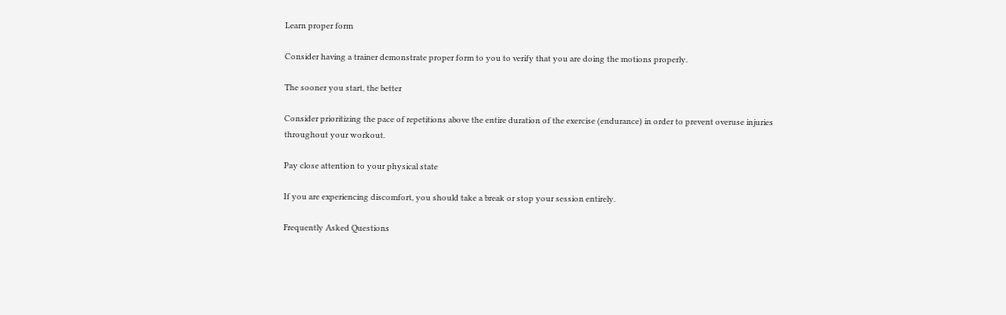Learn proper form

Consider having a trainer demonstrate proper form to you to verify that you are doing the motions properly.

The sooner you start, the better

Consider prioritizing the pace of repetitions above the entire duration of the exercise (endurance) in order to prevent overuse injuries throughout your workout.

Pay close attention to your physical state

If you are experiencing discomfort, you should take a break or stop your session entirely.

Frequently Asked Questions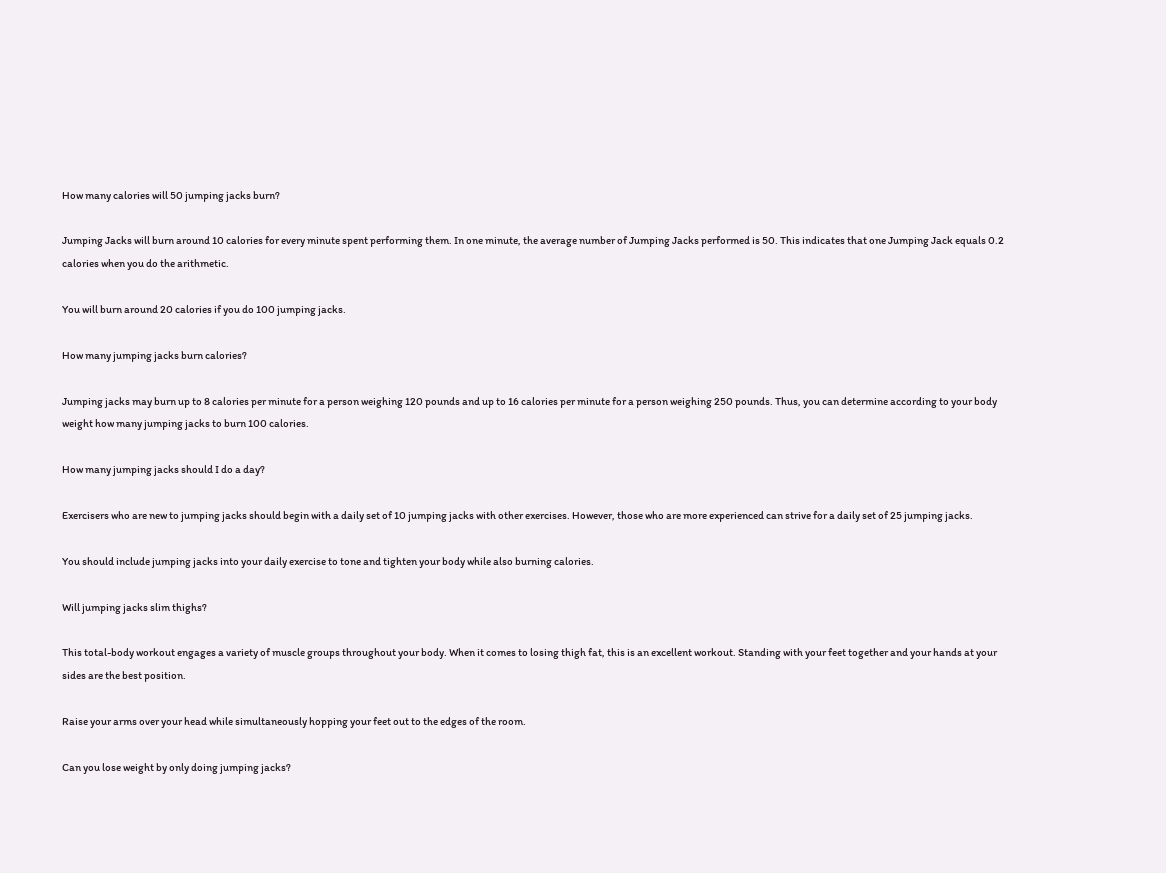How many calories will 50 jumping jacks burn?

Jumping Jacks will burn around 10 calories for every minute spent performing them. In one minute, the average number of Jumping Jacks performed is 50. This indicates that one Jumping Jack equals 0.2 calories when you do the arithmetic.

You will burn around 20 calories if you do 100 jumping jacks.

How many jumping jacks burn calories?

Jumping jacks may burn up to 8 calories per minute for a person weighing 120 pounds and up to 16 calories per minute for a person weighing 250 pounds. Thus, you can determine according to your body weight how many jumping jacks to burn 100 calories.

How many jumping jacks should I do a day?

Exercisers who are new to jumping jacks should begin with a daily set of 10 jumping jacks with other exercises. However, those who are more experienced can strive for a daily set of 25 jumping jacks.

You should include jumping jacks into your daily exercise to tone and tighten your body while also burning calories.

Will jumping jacks slim thighs?

This total-body workout engages a variety of muscle groups throughout your body. When it comes to losing thigh fat, this is an excellent workout. Standing with your feet together and your hands at your sides are the best position.

Raise your arms over your head while simultaneously hopping your feet out to the edges of the room.

Can you lose weight by only doing jumping jacks?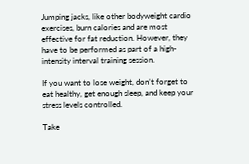Jumping jacks, like other bodyweight cardio exercises, burn calories and are most effective for fat reduction. However, they have to be performed as part of a high-intensity interval training session.

If you want to lose weight, don’t forget to eat healthy, get enough sleep, and keep your stress levels controlled.

Take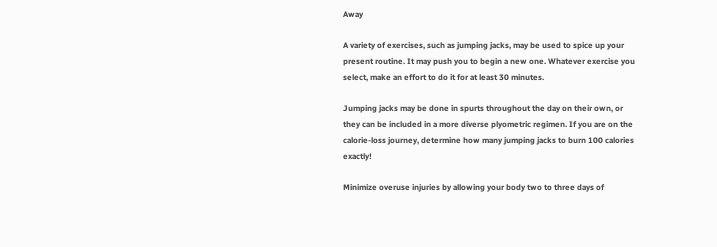Away

A variety of exercises, such as jumping jacks, may be used to spice up your present routine. It may push you to begin a new one. Whatever exercise you select, make an effort to do it for at least 30 minutes.

Jumping jacks may be done in spurts throughout the day on their own, or they can be included in a more diverse plyometric regimen. If you are on the calorie-loss journey, determine how many jumping jacks to burn 100 calories exactly!

Minimize overuse injuries by allowing your body two to three days of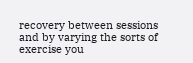recovery between sessions and by varying the sorts of exercise you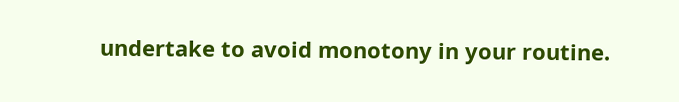undertake to avoid monotony in your routine.